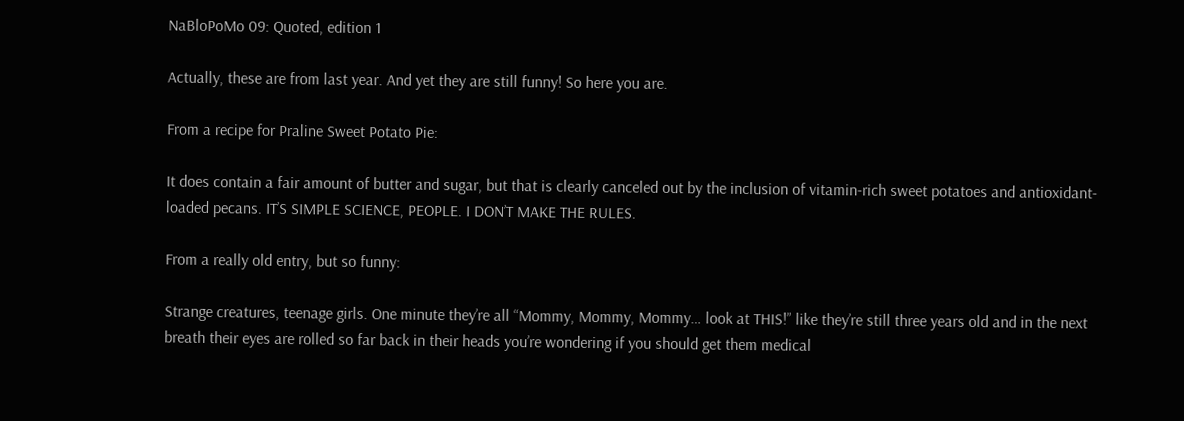NaBloPoMo 09: Quoted, edition 1

Actually, these are from last year. And yet they are still funny! So here you are.

From a recipe for Praline Sweet Potato Pie:

It does contain a fair amount of butter and sugar, but that is clearly canceled out by the inclusion of vitamin-rich sweet potatoes and antioxidant-loaded pecans. IT’S SIMPLE SCIENCE, PEOPLE. I DON’T MAKE THE RULES.

From a really old entry, but so funny:

Strange creatures, teenage girls. One minute they’re all “Mommy, Mommy, Mommy… look at THIS!” like they’re still three years old and in the next breath their eyes are rolled so far back in their heads you’re wondering if you should get them medical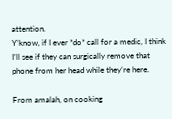attention.
Y’know, if I ever *do* call for a medic, I think I’ll see if they can surgically remove that phone from her head while they’re here.

From amalah, on cooking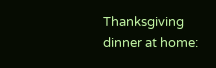Thanksgiving dinner at home: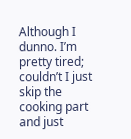Although I dunno. I’m pretty tired; couldn’t I just skip the cooking part and just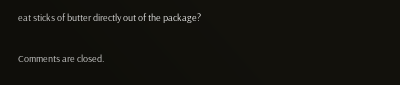eat sticks of butter directly out of the package?

Comments are closed.